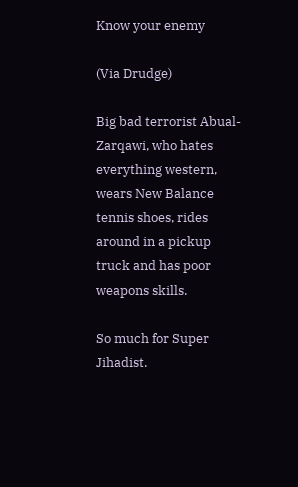Know your enemy

(Via Drudge)

Big bad terrorist Abual-Zarqawi, who hates everything western, wears New Balance tennis shoes, rides around in a pickup truck and has poor weapons skills.

So much for Super Jihadist.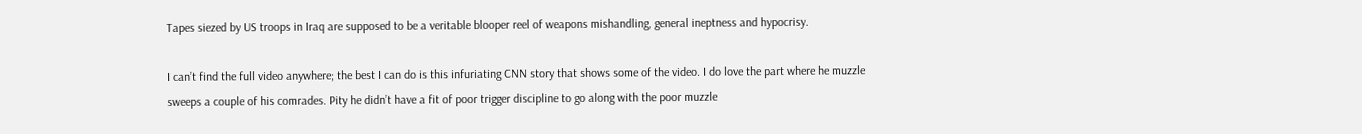Tapes siezed by US troops in Iraq are supposed to be a veritable blooper reel of weapons mishandling, general ineptness and hypocrisy.

I can’t find the full video anywhere; the best I can do is this infuriating CNN story that shows some of the video. I do love the part where he muzzle sweeps a couple of his comrades. Pity he didn’t have a fit of poor trigger discipline to go along with the poor muzzle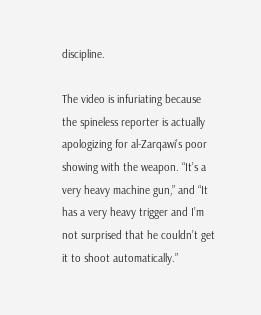discipline.

The video is infuriating because the spineless reporter is actually apologizing for al-Zarqawi’s poor showing with the weapon. “It’s a very heavy machine gun,” and “It has a very heavy trigger and I’m not surprised that he couldn’t get it to shoot automatically.”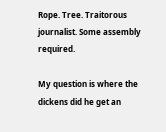Rope. Tree. Traitorous journalist. Some assembly required.

My question is where the dickens did he get an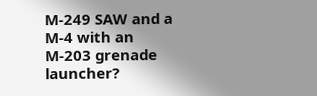M-249 SAW and a M-4 with an M-203 grenade launcher?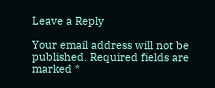Leave a Reply

Your email address will not be published. Required fields are marked *